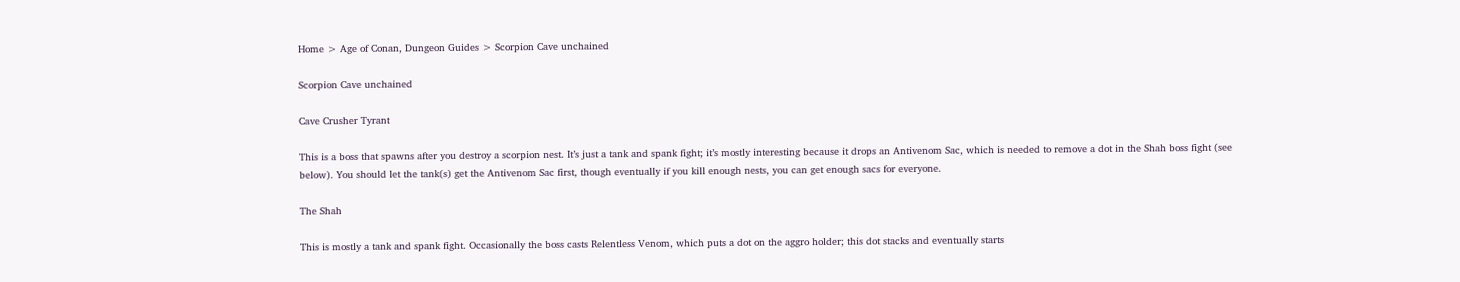Home > Age of Conan, Dungeon Guides > Scorpion Cave unchained

Scorpion Cave unchained

Cave Crusher Tyrant

This is a boss that spawns after you destroy a scorpion nest. It’s just a tank and spank fight; it’s mostly interesting because it drops an Antivenom Sac, which is needed to remove a dot in the Shah boss fight (see below). You should let the tank(s) get the Antivenom Sac first, though eventually if you kill enough nests, you can get enough sacs for everyone.

The Shah

This is mostly a tank and spank fight. Occasionally the boss casts Relentless Venom, which puts a dot on the aggro holder; this dot stacks and eventually starts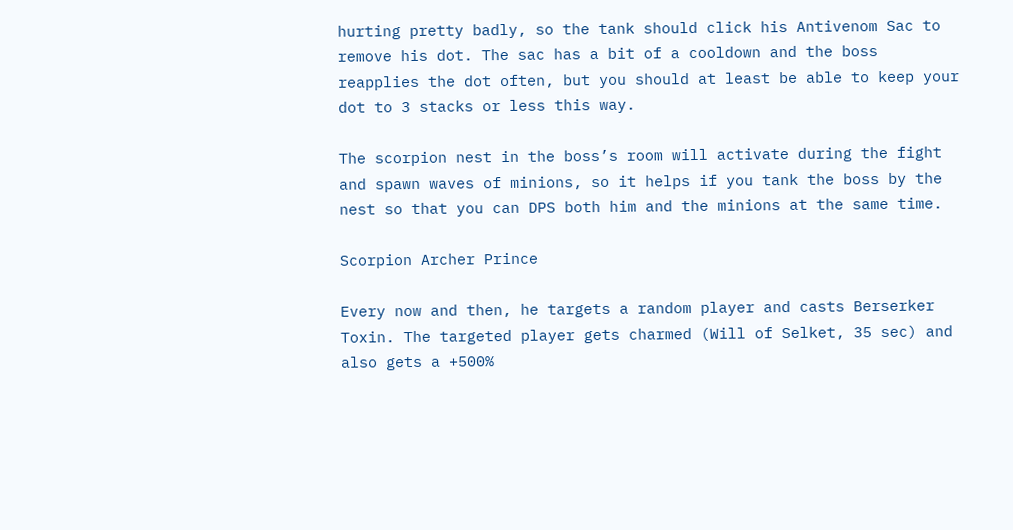hurting pretty badly, so the tank should click his Antivenom Sac to remove his dot. The sac has a bit of a cooldown and the boss reapplies the dot often, but you should at least be able to keep your dot to 3 stacks or less this way.

The scorpion nest in the boss’s room will activate during the fight and spawn waves of minions, so it helps if you tank the boss by the nest so that you can DPS both him and the minions at the same time.

Scorpion Archer Prince

Every now and then, he targets a random player and casts Berserker Toxin. The targeted player gets charmed (Will of Selket, 35 sec) and also gets a +500%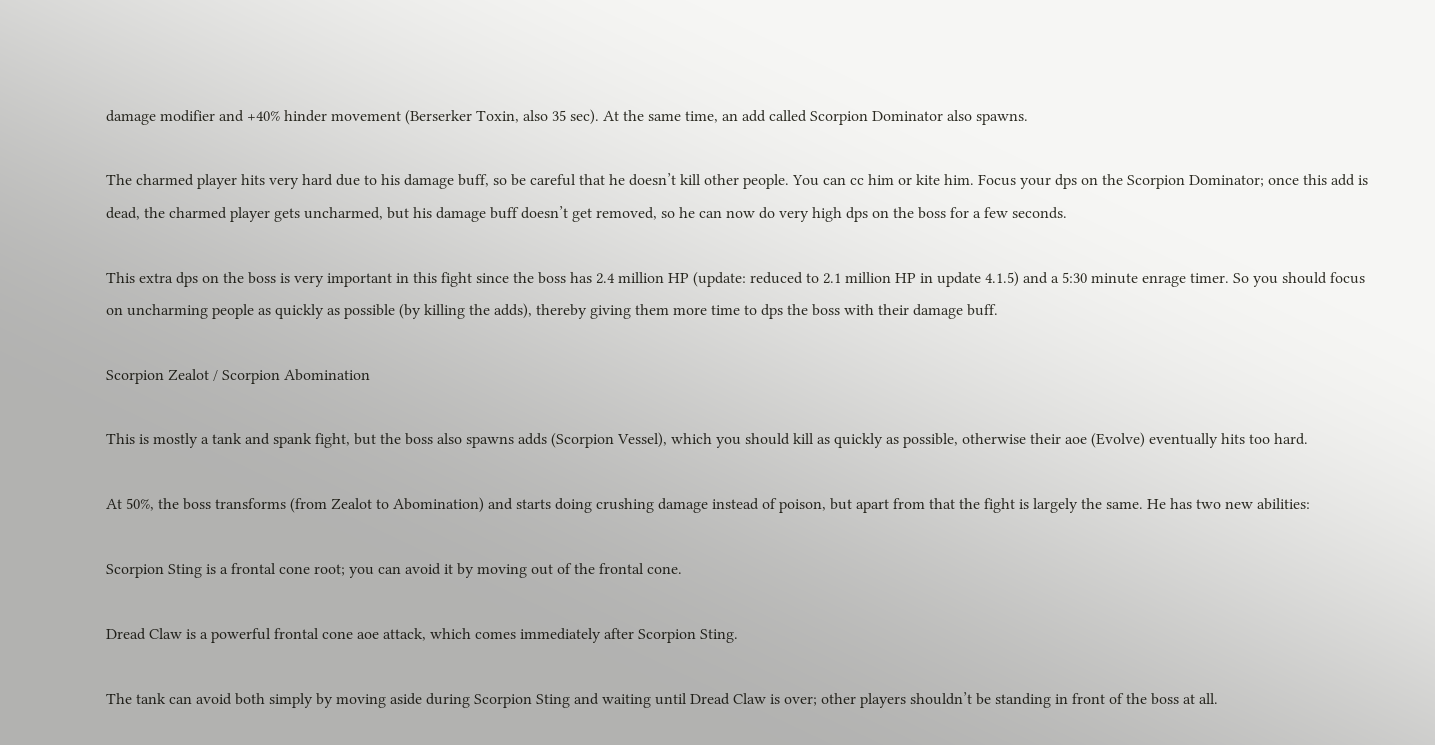damage modifier and +40% hinder movement (Berserker Toxin, also 35 sec). At the same time, an add called Scorpion Dominator also spawns.

The charmed player hits very hard due to his damage buff, so be careful that he doesn’t kill other people. You can cc him or kite him. Focus your dps on the Scorpion Dominator; once this add is dead, the charmed player gets uncharmed, but his damage buff doesn’t get removed, so he can now do very high dps on the boss for a few seconds.

This extra dps on the boss is very important in this fight since the boss has 2.4 million HP (update: reduced to 2.1 million HP in update 4.1.5) and a 5:30 minute enrage timer. So you should focus on uncharming people as quickly as possible (by killing the adds), thereby giving them more time to dps the boss with their damage buff.

Scorpion Zealot / Scorpion Abomination

This is mostly a tank and spank fight, but the boss also spawns adds (Scorpion Vessel), which you should kill as quickly as possible, otherwise their aoe (Evolve) eventually hits too hard.

At 50%, the boss transforms (from Zealot to Abomination) and starts doing crushing damage instead of poison, but apart from that the fight is largely the same. He has two new abilities:

Scorpion Sting is a frontal cone root; you can avoid it by moving out of the frontal cone.

Dread Claw is a powerful frontal cone aoe attack, which comes immediately after Scorpion Sting.

The tank can avoid both simply by moving aside during Scorpion Sting and waiting until Dread Claw is over; other players shouldn’t be standing in front of the boss at all.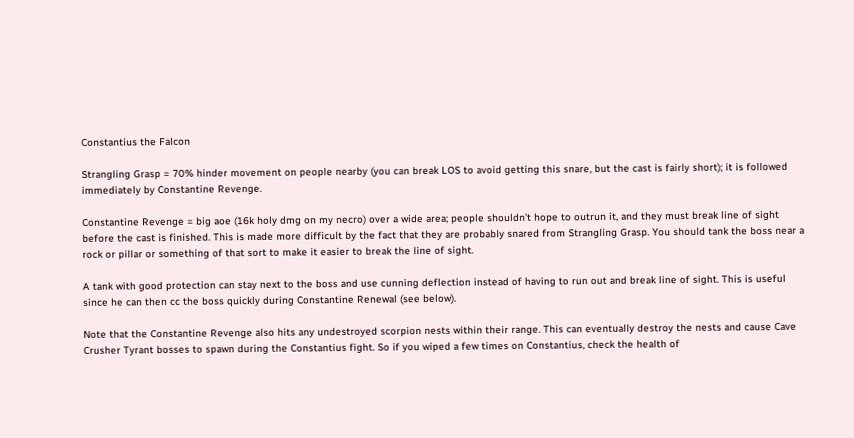Constantius the Falcon

Strangling Grasp = 70% hinder movement on people nearby (you can break LOS to avoid getting this snare, but the cast is fairly short); it is followed immediately by Constantine Revenge.

Constantine Revenge = big aoe (16k holy dmg on my necro) over a wide area; people shouldn’t hope to outrun it, and they must break line of sight before the cast is finished. This is made more difficult by the fact that they are probably snared from Strangling Grasp. You should tank the boss near a rock or pillar or something of that sort to make it easier to break the line of sight.

A tank with good protection can stay next to the boss and use cunning deflection instead of having to run out and break line of sight. This is useful since he can then cc the boss quickly during Constantine Renewal (see below).

Note that the Constantine Revenge also hits any undestroyed scorpion nests within their range. This can eventually destroy the nests and cause Cave Crusher Tyrant bosses to spawn during the Constantius fight. So if you wiped a few times on Constantius, check the health of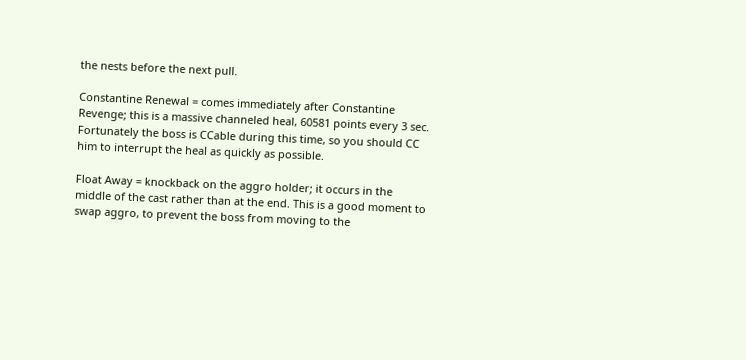the nests before the next pull.

Constantine Renewal = comes immediately after Constantine Revenge; this is a massive channeled heal, 60581 points every 3 sec. Fortunately the boss is CCable during this time, so you should CC him to interrupt the heal as quickly as possible.

Float Away = knockback on the aggro holder; it occurs in the middle of the cast rather than at the end. This is a good moment to swap aggro, to prevent the boss from moving to the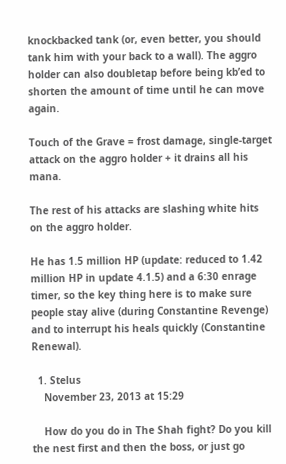knockbacked tank (or, even better, you should tank him with your back to a wall). The aggro holder can also doubletap before being kb’ed to shorten the amount of time until he can move again.

Touch of the Grave = frost damage, single-target attack on the aggro holder + it drains all his mana.

The rest of his attacks are slashing white hits on the aggro holder.

He has 1.5 million HP (update: reduced to 1.42 million HP in update 4.1.5) and a 6:30 enrage timer, so the key thing here is to make sure people stay alive (during Constantine Revenge) and to interrupt his heals quickly (Constantine Renewal).

  1. Stelus
    November 23, 2013 at 15:29

    How do you do in The Shah fight? Do you kill the nest first and then the boss, or just go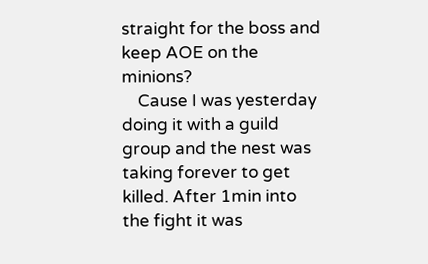straight for the boss and keep AOE on the minions?
    Cause I was yesterday doing it with a guild group and the nest was taking forever to get killed. After 1min into the fight it was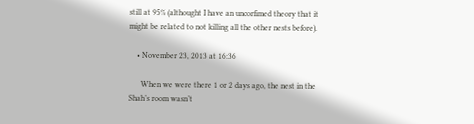still at 95% (althought I have an uncorfimed theory that it might be related to not killing all the other nests before).

    • November 23, 2013 at 16:36

      When we were there 1 or 2 days ago, the nest in the Shah’s room wasn’t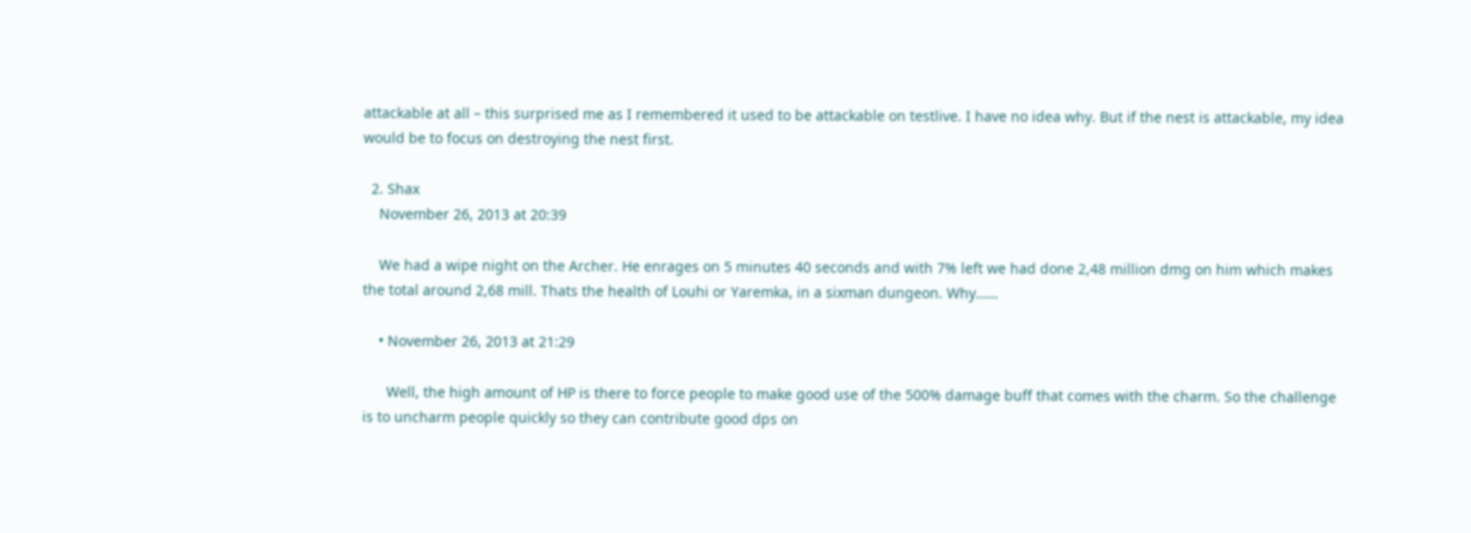attackable at all – this surprised me as I remembered it used to be attackable on testlive. I have no idea why. But if the nest is attackable, my idea would be to focus on destroying the nest first.

  2. Shax
    November 26, 2013 at 20:39

    We had a wipe night on the Archer. He enrages on 5 minutes 40 seconds and with 7% left we had done 2,48 million dmg on him which makes the total around 2,68 mill. Thats the health of Louhi or Yaremka, in a sixman dungeon. Why……

    • November 26, 2013 at 21:29

      Well, the high amount of HP is there to force people to make good use of the 500% damage buff that comes with the charm. So the challenge is to uncharm people quickly so they can contribute good dps on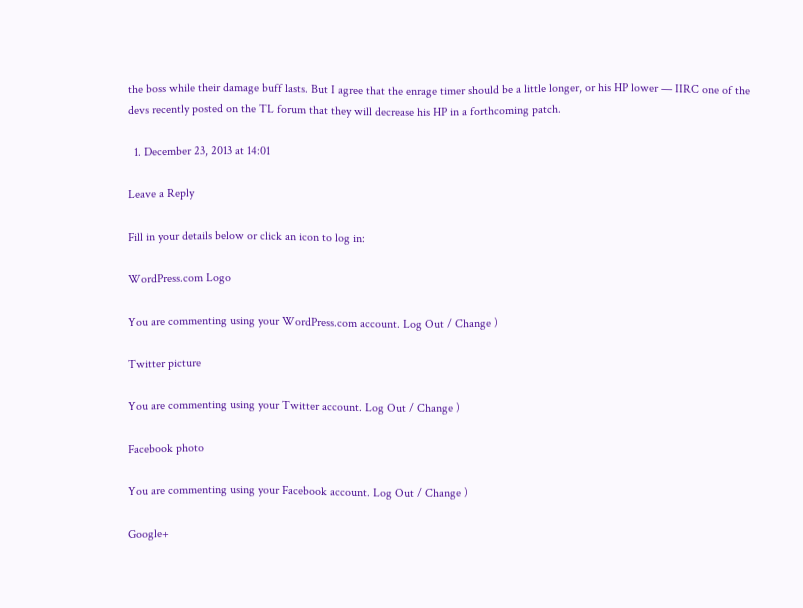the boss while their damage buff lasts. But I agree that the enrage timer should be a little longer, or his HP lower — IIRC one of the devs recently posted on the TL forum that they will decrease his HP in a forthcoming patch.

  1. December 23, 2013 at 14:01

Leave a Reply

Fill in your details below or click an icon to log in:

WordPress.com Logo

You are commenting using your WordPress.com account. Log Out / Change )

Twitter picture

You are commenting using your Twitter account. Log Out / Change )

Facebook photo

You are commenting using your Facebook account. Log Out / Change )

Google+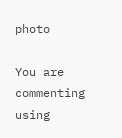photo

You are commenting using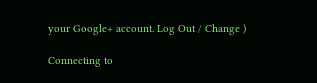your Google+ account. Log Out / Change )

Connecting to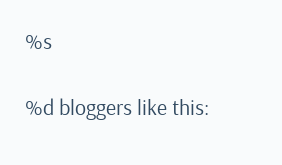%s

%d bloggers like this: